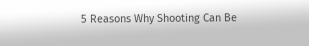5 Reasons Why Shooting Can Be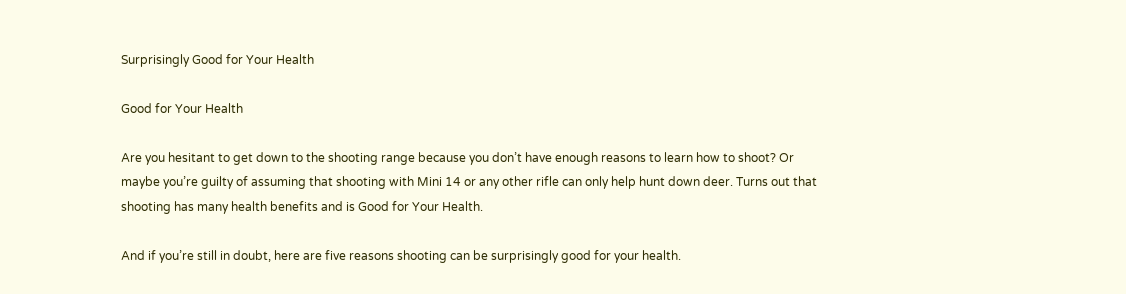Surprisingly Good for Your Health

Good for Your Health

Are you hesitant to get down to the shooting range because you don’t have enough reasons to learn how to shoot? Or maybe you’re guilty of assuming that shooting with Mini 14 or any other rifle can only help hunt down deer. Turns out that shooting has many health benefits and is Good for Your Health.

And if you’re still in doubt, here are five reasons shooting can be surprisingly good for your health.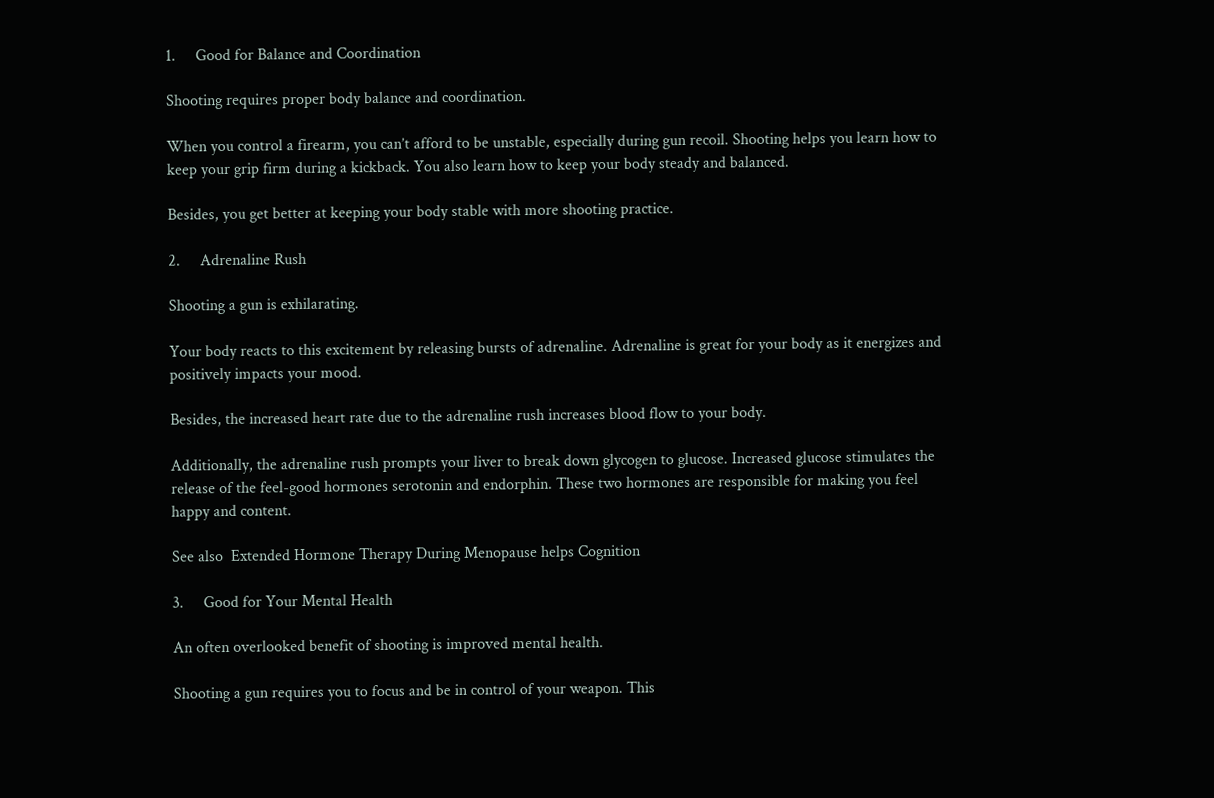1.     Good for Balance and Coordination

Shooting requires proper body balance and coordination.

When you control a firearm, you can’t afford to be unstable, especially during gun recoil. Shooting helps you learn how to keep your grip firm during a kickback. You also learn how to keep your body steady and balanced.

Besides, you get better at keeping your body stable with more shooting practice.

2.     Adrenaline Rush

Shooting a gun is exhilarating.

Your body reacts to this excitement by releasing bursts of adrenaline. Adrenaline is great for your body as it energizes and positively impacts your mood.

Besides, the increased heart rate due to the adrenaline rush increases blood flow to your body.

Additionally, the adrenaline rush prompts your liver to break down glycogen to glucose. Increased glucose stimulates the release of the feel-good hormones serotonin and endorphin. These two hormones are responsible for making you feel happy and content.

See also  Extended Hormone Therapy During Menopause helps Cognition

3.     Good for Your Mental Health

An often overlooked benefit of shooting is improved mental health.

Shooting a gun requires you to focus and be in control of your weapon. This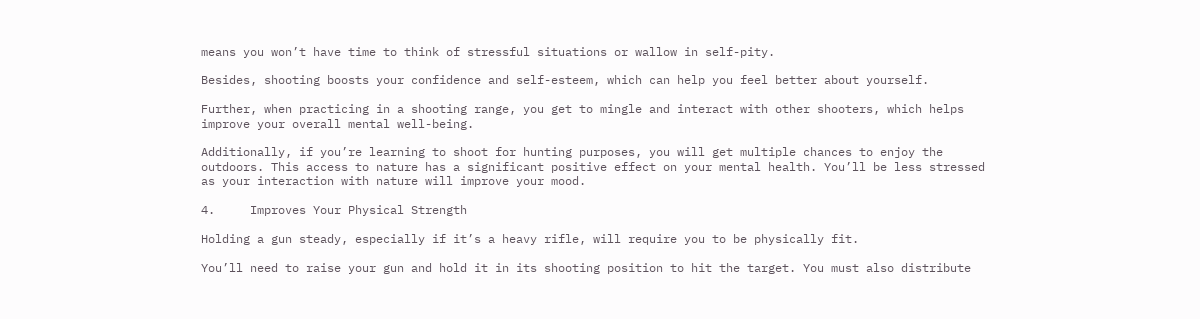means you won’t have time to think of stressful situations or wallow in self-pity.

Besides, shooting boosts your confidence and self-esteem, which can help you feel better about yourself.

Further, when practicing in a shooting range, you get to mingle and interact with other shooters, which helps improve your overall mental well-being.

Additionally, if you’re learning to shoot for hunting purposes, you will get multiple chances to enjoy the outdoors. This access to nature has a significant positive effect on your mental health. You’ll be less stressed as your interaction with nature will improve your mood.

4.     Improves Your Physical Strength

Holding a gun steady, especially if it’s a heavy rifle, will require you to be physically fit.

You’ll need to raise your gun and hold it in its shooting position to hit the target. You must also distribute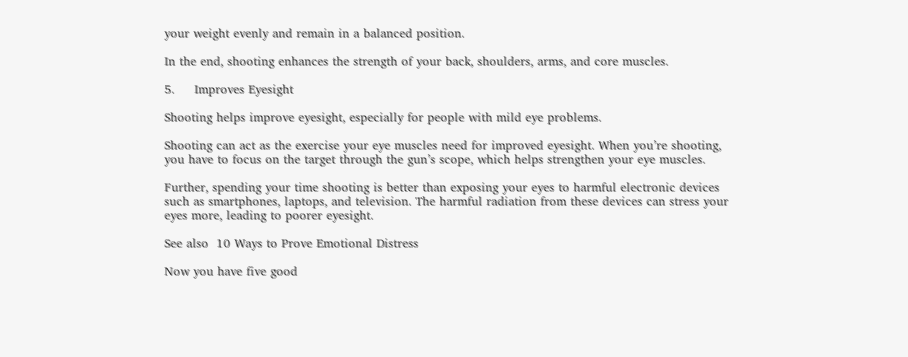your weight evenly and remain in a balanced position.

In the end, shooting enhances the strength of your back, shoulders, arms, and core muscles.

5.     Improves Eyesight

Shooting helps improve eyesight, especially for people with mild eye problems.

Shooting can act as the exercise your eye muscles need for improved eyesight. When you’re shooting, you have to focus on the target through the gun’s scope, which helps strengthen your eye muscles.

Further, spending your time shooting is better than exposing your eyes to harmful electronic devices such as smartphones, laptops, and television. The harmful radiation from these devices can stress your eyes more, leading to poorer eyesight.

See also  10 Ways to Prove Emotional Distress

Now you have five good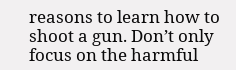reasons to learn how to shoot a gun. Don’t only focus on the harmful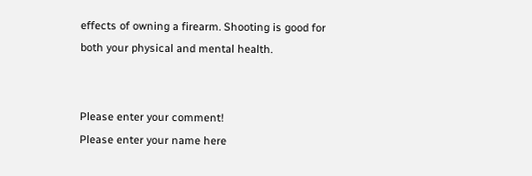effects of owning a firearm. Shooting is good for both your physical and mental health.


Please enter your comment!
Please enter your name here